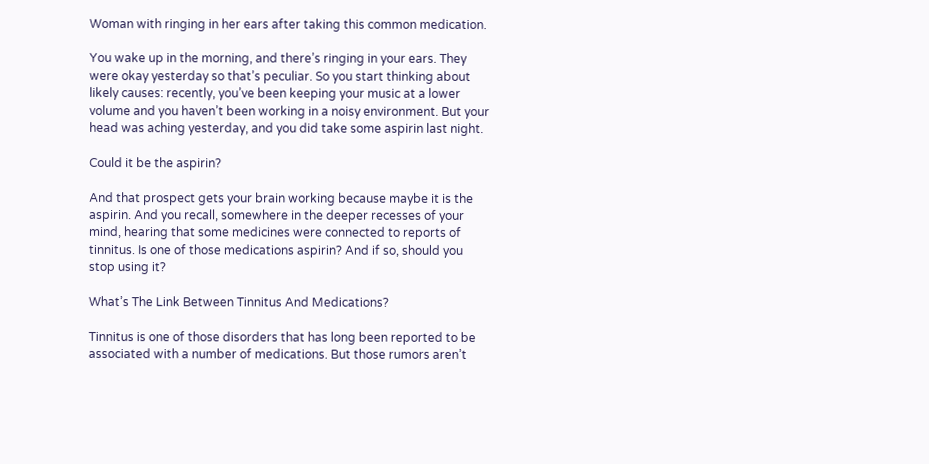Woman with ringing in her ears after taking this common medication.

You wake up in the morning, and there’s ringing in your ears. They were okay yesterday so that’s peculiar. So you start thinking about likely causes: recently, you’ve been keeping your music at a lower volume and you haven’t been working in a noisy environment. But your head was aching yesterday, and you did take some aspirin last night.

Could it be the aspirin?

And that prospect gets your brain working because maybe it is the aspirin. And you recall, somewhere in the deeper recesses of your mind, hearing that some medicines were connected to reports of tinnitus. Is one of those medications aspirin? And if so, should you stop using it?

What’s The Link Between Tinnitus And Medications?

Tinnitus is one of those disorders that has long been reported to be associated with a number of medications. But those rumors aren’t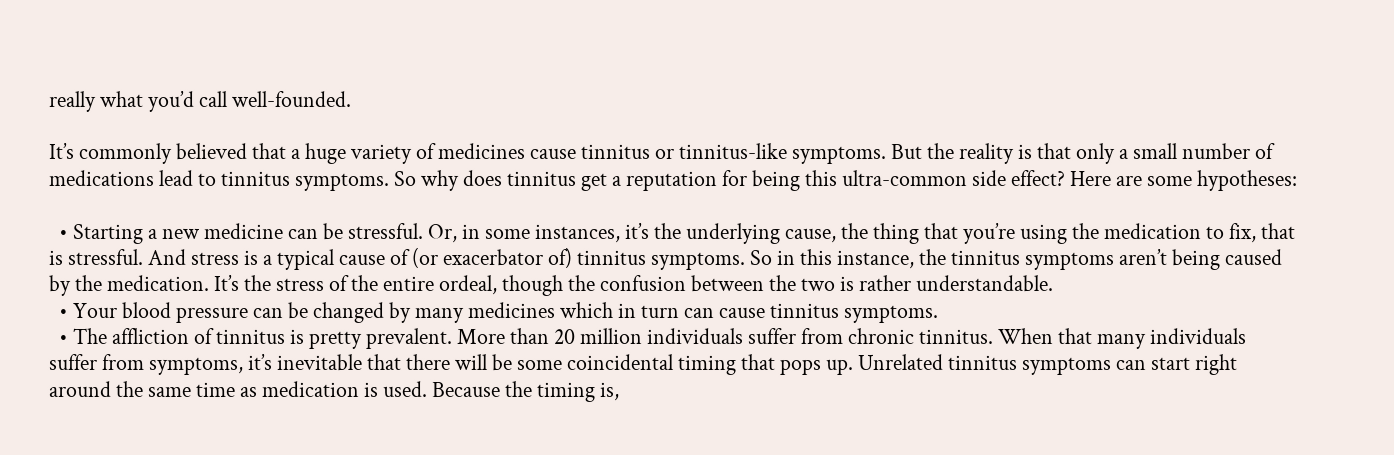really what you’d call well-founded.

It’s commonly believed that a huge variety of medicines cause tinnitus or tinnitus-like symptoms. But the reality is that only a small number of medications lead to tinnitus symptoms. So why does tinnitus get a reputation for being this ultra-common side effect? Here are some hypotheses:

  • Starting a new medicine can be stressful. Or, in some instances, it’s the underlying cause, the thing that you’re using the medication to fix, that is stressful. And stress is a typical cause of (or exacerbator of) tinnitus symptoms. So in this instance, the tinnitus symptoms aren’t being caused by the medication. It’s the stress of the entire ordeal, though the confusion between the two is rather understandable.
  • Your blood pressure can be changed by many medicines which in turn can cause tinnitus symptoms.
  • The affliction of tinnitus is pretty prevalent. More than 20 million individuals suffer from chronic tinnitus. When that many individuals suffer from symptoms, it’s inevitable that there will be some coincidental timing that pops up. Unrelated tinnitus symptoms can start right around the same time as medication is used. Because the timing is,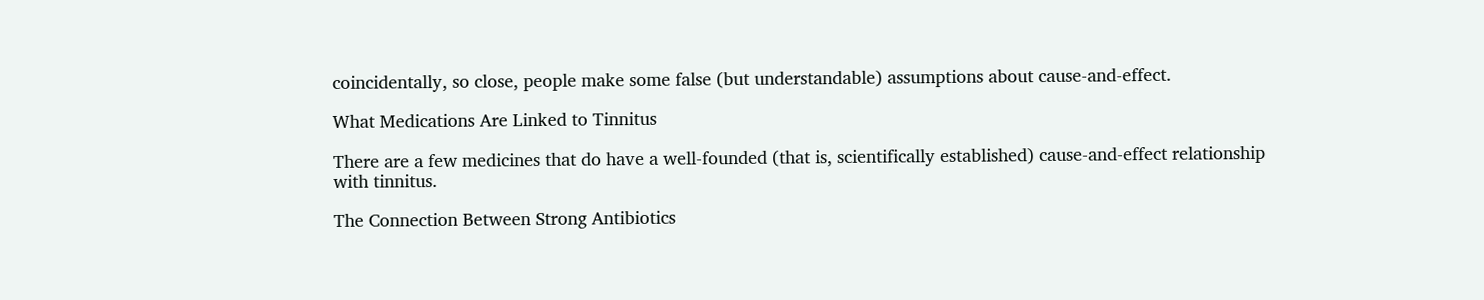coincidentally, so close, people make some false (but understandable) assumptions about cause-and-effect.

What Medications Are Linked to Tinnitus

There are a few medicines that do have a well-founded (that is, scientifically established) cause-and-effect relationship with tinnitus.

The Connection Between Strong Antibiotics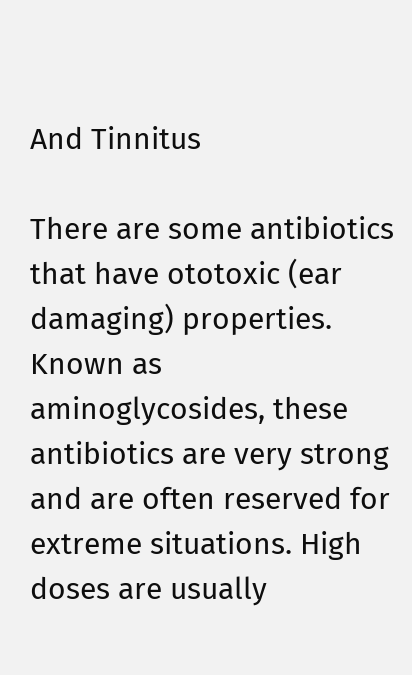And Tinnitus

There are some antibiotics that have ototoxic (ear damaging) properties. Known as aminoglycosides, these antibiotics are very strong and are often reserved for extreme situations. High doses are usually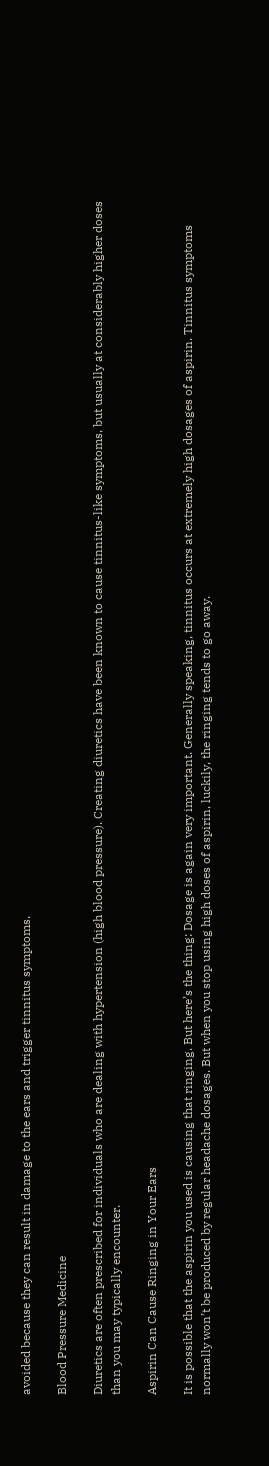avoided because they can result in damage to the ears and trigger tinnitus symptoms.

Blood Pressure Medicine

Diuretics are often prescribed for individuals who are dealing with hypertension (high blood pressure). Creating diuretics have been known to cause tinnitus-like symptoms, but usually at considerably higher doses than you may typically encounter.

Aspirin Can Cause Ringing in Your Ears

It is possible that the aspirin you used is causing that ringing. But here’s the thing: Dosage is again very important. Generally speaking, tinnitus occurs at extremely high dosages of aspirin. Tinnitus symptoms normally won’t be produced by regular headache dosages. But when you stop using high doses of aspirin, luckily, the ringing tends to go away.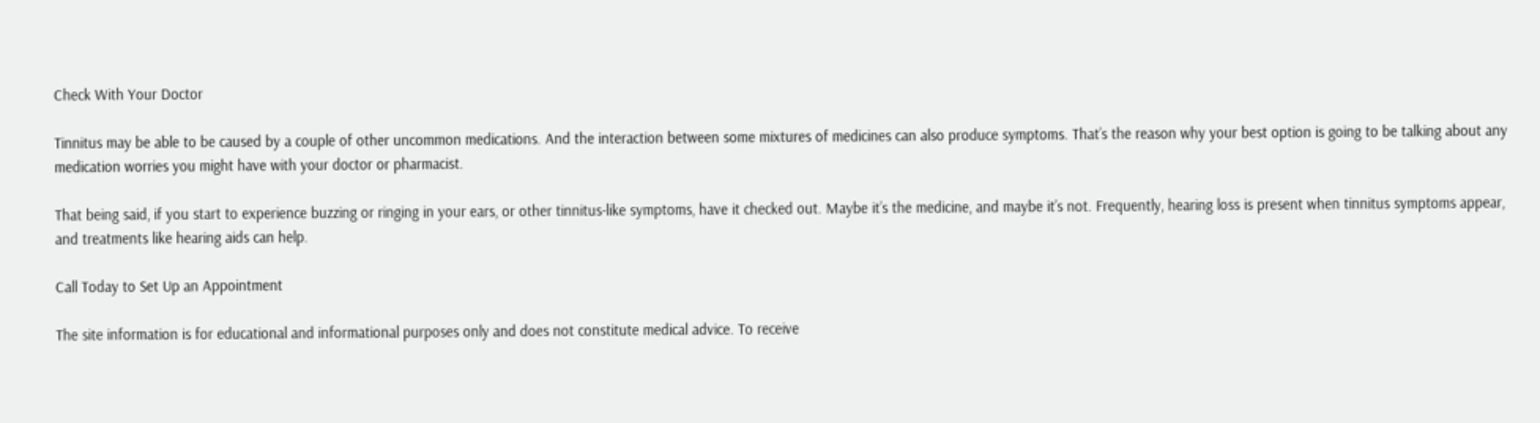Check With Your Doctor

Tinnitus may be able to be caused by a couple of other uncommon medications. And the interaction between some mixtures of medicines can also produce symptoms. That’s the reason why your best option is going to be talking about any medication worries you might have with your doctor or pharmacist.

That being said, if you start to experience buzzing or ringing in your ears, or other tinnitus-like symptoms, have it checked out. Maybe it’s the medicine, and maybe it’s not. Frequently, hearing loss is present when tinnitus symptoms appear, and treatments like hearing aids can help.

Call Today to Set Up an Appointment

The site information is for educational and informational purposes only and does not constitute medical advice. To receive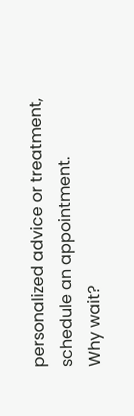personalized advice or treatment, schedule an appointment.
Why wait?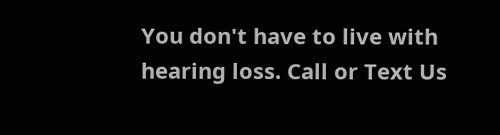You don't have to live with hearing loss. Call or Text Us